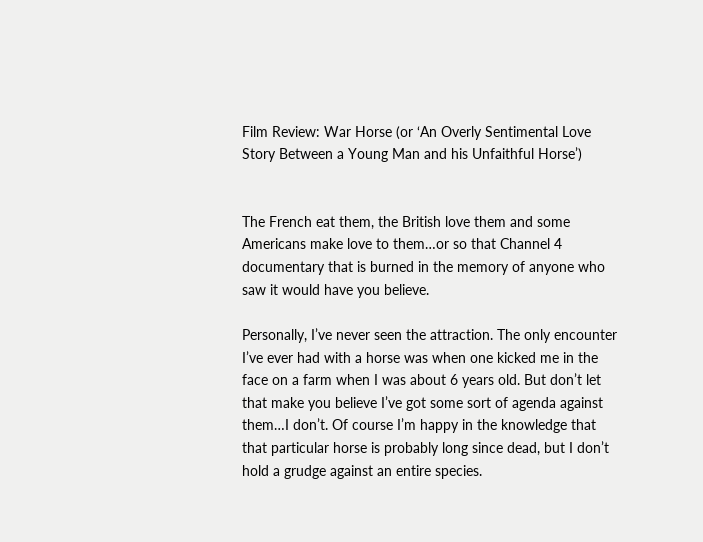Film Review: War Horse (or ‘An Overly Sentimental Love Story Between a Young Man and his Unfaithful Horse’)


The French eat them, the British love them and some Americans make love to them…or so that Channel 4 documentary that is burned in the memory of anyone who saw it would have you believe.

Personally, I’ve never seen the attraction. The only encounter I’ve ever had with a horse was when one kicked me in the face on a farm when I was about 6 years old. But don’t let that make you believe I’ve got some sort of agenda against them…I don’t. Of course I’m happy in the knowledge that that particular horse is probably long since dead, but I don’t hold a grudge against an entire species.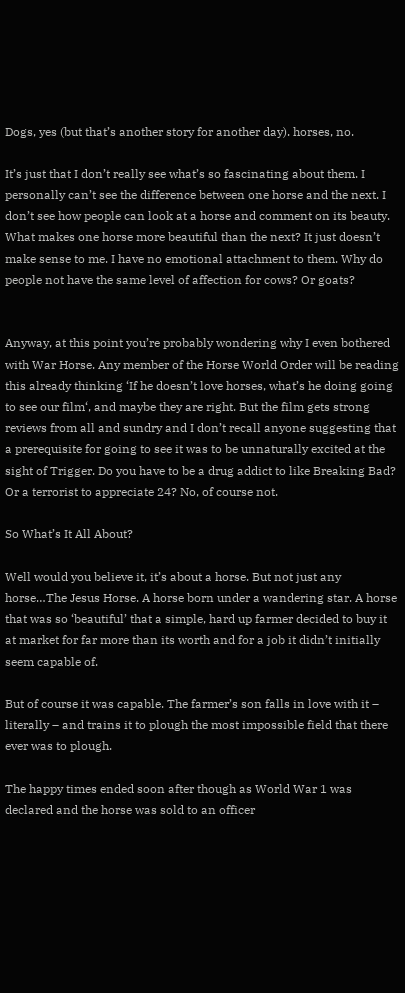Dogs, yes (but that’s another story for another day). horses, no.

It’s just that I don’t really see what’s so fascinating about them. I personally can’t see the difference between one horse and the next. I don’t see how people can look at a horse and comment on its beauty. What makes one horse more beautiful than the next? It just doesn’t make sense to me. I have no emotional attachment to them. Why do people not have the same level of affection for cows? Or goats?


Anyway, at this point you’re probably wondering why I even bothered with War Horse. Any member of the Horse World Order will be reading this already thinking ‘If he doesn’t love horses, what’s he doing going to see our film‘, and maybe they are right. But the film gets strong reviews from all and sundry and I don’t recall anyone suggesting that a prerequisite for going to see it was to be unnaturally excited at the sight of Trigger. Do you have to be a drug addict to like Breaking Bad? Or a terrorist to appreciate 24? No, of course not.

So What’s It All About?

Well would you believe it, it’s about a horse. But not just any horse…The Jesus Horse. A horse born under a wandering star. A horse that was so ‘beautiful’ that a simple, hard up farmer decided to buy it at market for far more than its worth and for a job it didn’t initially seem capable of.

But of course it was capable. The farmer’s son falls in love with it – literally – and trains it to plough the most impossible field that there ever was to plough.

The happy times ended soon after though as World War 1 was declared and the horse was sold to an officer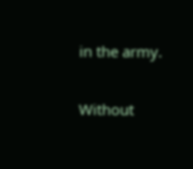in the army.

Without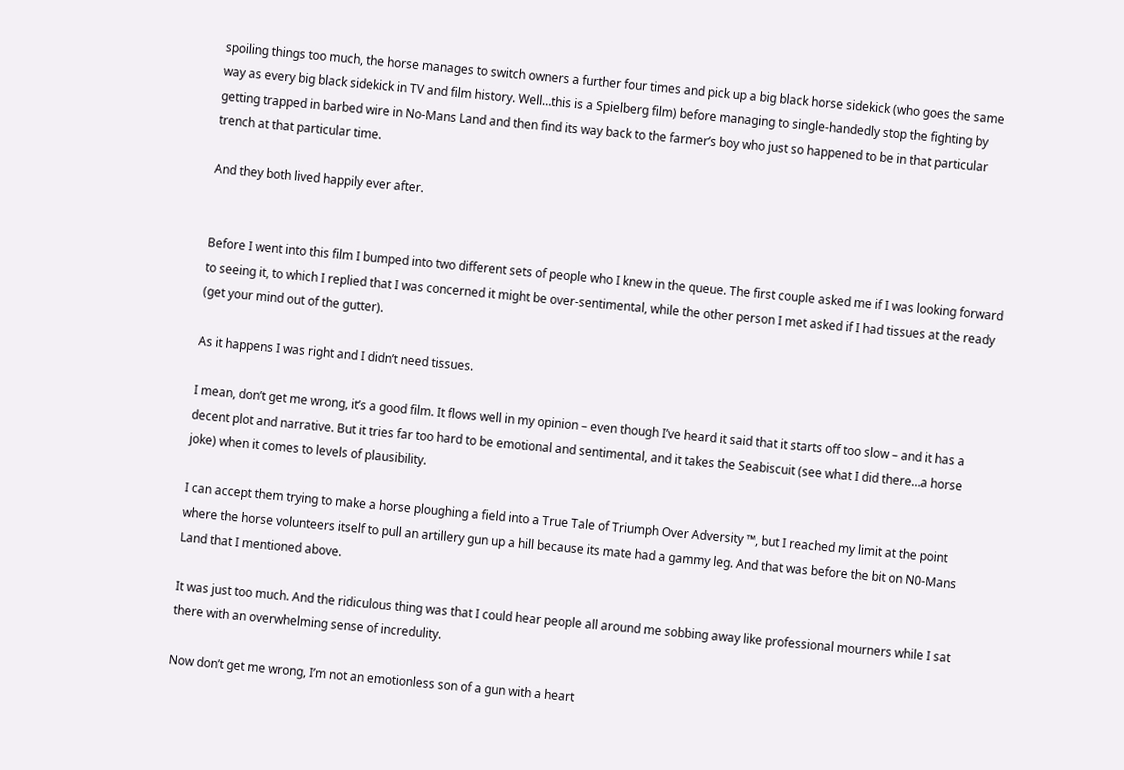spoiling things too much, the horse manages to switch owners a further four times and pick up a big black horse sidekick (who goes the same way as every big black sidekick in TV and film history. Well…this is a Spielberg film) before managing to single-handedly stop the fighting by getting trapped in barbed wire in No-Mans Land and then find its way back to the farmer’s boy who just so happened to be in that particular trench at that particular time.

And they both lived happily ever after.


Before I went into this film I bumped into two different sets of people who I knew in the queue. The first couple asked me if I was looking forward to seeing it, to which I replied that I was concerned it might be over-sentimental, while the other person I met asked if I had tissues at the ready (get your mind out of the gutter).

As it happens I was right and I didn’t need tissues.

I mean, don’t get me wrong, it’s a good film. It flows well in my opinion – even though I’ve heard it said that it starts off too slow – and it has a decent plot and narrative. But it tries far too hard to be emotional and sentimental, and it takes the Seabiscuit (see what I did there…a horse joke) when it comes to levels of plausibility.

I can accept them trying to make a horse ploughing a field into a True Tale of Triumph Over Adversity ™, but I reached my limit at the point where the horse volunteers itself to pull an artillery gun up a hill because its mate had a gammy leg. And that was before the bit on N0-Mans Land that I mentioned above.

It was just too much. And the ridiculous thing was that I could hear people all around me sobbing away like professional mourners while I sat there with an overwhelming sense of incredulity.

Now don’t get me wrong, I’m not an emotionless son of a gun with a heart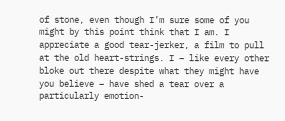of stone, even though I’m sure some of you might by this point think that I am. I appreciate a good tear-jerker, a film to pull at the old heart-strings. I – like every other bloke out there despite what they might have you believe – have shed a tear over a particularly emotion-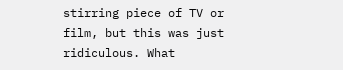stirring piece of TV or film, but this was just ridiculous. What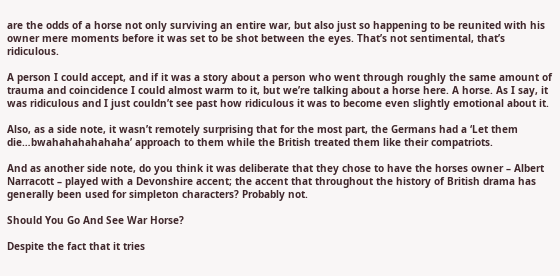are the odds of a horse not only surviving an entire war, but also just so happening to be reunited with his owner mere moments before it was set to be shot between the eyes. That’s not sentimental, that’s ridiculous.

A person I could accept, and if it was a story about a person who went through roughly the same amount of trauma and coincidence I could almost warm to it, but we’re talking about a horse here. A horse. As I say, it was ridiculous and I just couldn’t see past how ridiculous it was to become even slightly emotional about it.

Also, as a side note, it wasn’t remotely surprising that for the most part, the Germans had a ‘Let them die…bwahahahahahaha’ approach to them while the British treated them like their compatriots.

And as another side note, do you think it was deliberate that they chose to have the horses owner – Albert Narracott – played with a Devonshire accent; the accent that throughout the history of British drama has generally been used for simpleton characters? Probably not.

Should You Go And See War Horse?

Despite the fact that it tries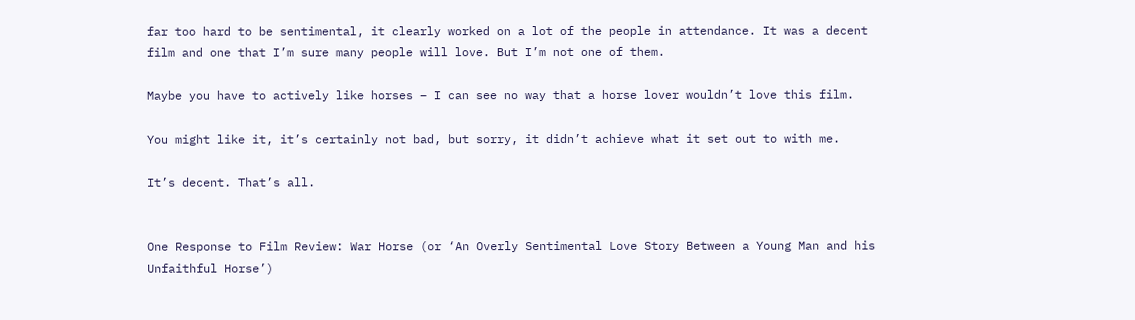far too hard to be sentimental, it clearly worked on a lot of the people in attendance. It was a decent film and one that I’m sure many people will love. But I’m not one of them.

Maybe you have to actively like horses – I can see no way that a horse lover wouldn’t love this film.

You might like it, it’s certainly not bad, but sorry, it didn’t achieve what it set out to with me.

It’s decent. That’s all.


One Response to Film Review: War Horse (or ‘An Overly Sentimental Love Story Between a Young Man and his Unfaithful Horse’)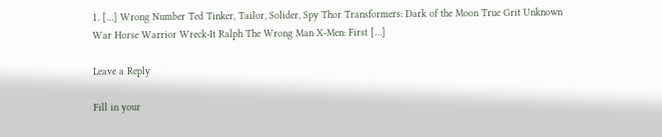1. […] Wrong Number Ted Tinker, Tailor, Solider, Spy Thor Transformers: Dark of the Moon True Grit Unknown War Horse Warrior Wreck-It Ralph The Wrong Man X-Men: First […]

Leave a Reply

Fill in your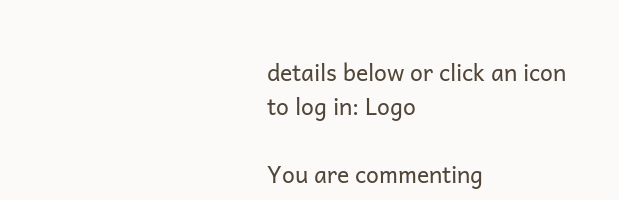details below or click an icon to log in: Logo

You are commenting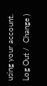using your account. Log Out /  Change )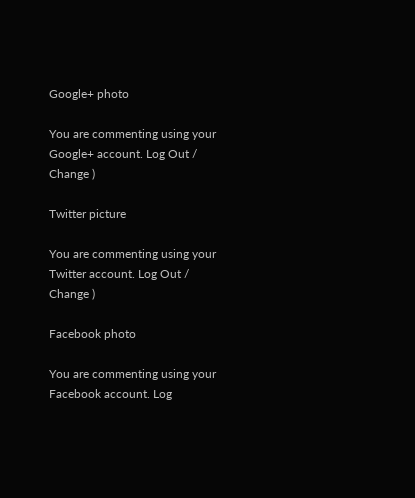Google+ photo

You are commenting using your Google+ account. Log Out /  Change )

Twitter picture

You are commenting using your Twitter account. Log Out /  Change )

Facebook photo

You are commenting using your Facebook account. Log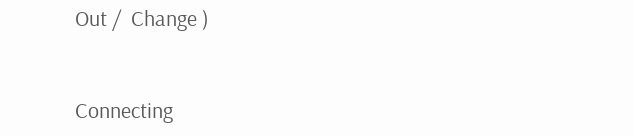Out /  Change )


Connecting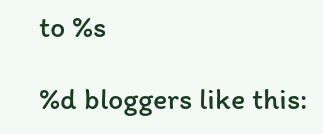to %s

%d bloggers like this: